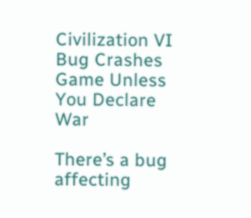Civilization VI Bug Crashes Game Unless You Declare War

There’s a bug affecting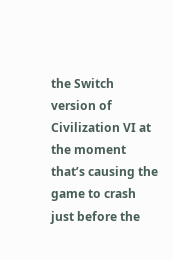the Switch version of Civilization VI at the moment that’s causing the game to crash just before the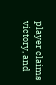player claims victory, and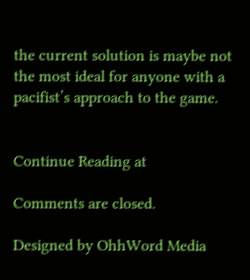the current solution is maybe not the most ideal for anyone with a pacifist’s approach to the game.


Continue Reading at

Comments are closed.

Designed by OhhWord Media